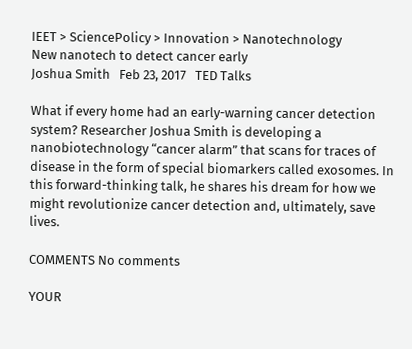IEET > SciencePolicy > Innovation > Nanotechnology
New nanotech to detect cancer early
Joshua Smith   Feb 23, 2017   TED Talks

What if every home had an early-warning cancer detection system? Researcher Joshua Smith is developing a nanobiotechnology “cancer alarm” that scans for traces of disease in the form of special biomarkers called exosomes. In this forward-thinking talk, he shares his dream for how we might revolutionize cancer detection and, ultimately, save lives.

COMMENTS No comments

YOUR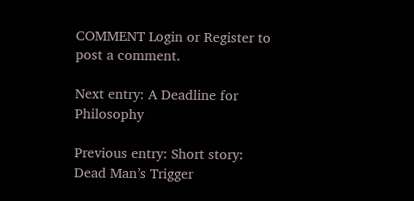COMMENT Login or Register to post a comment.

Next entry: A Deadline for Philosophy

Previous entry: Short story: Dead Man’s Trigger